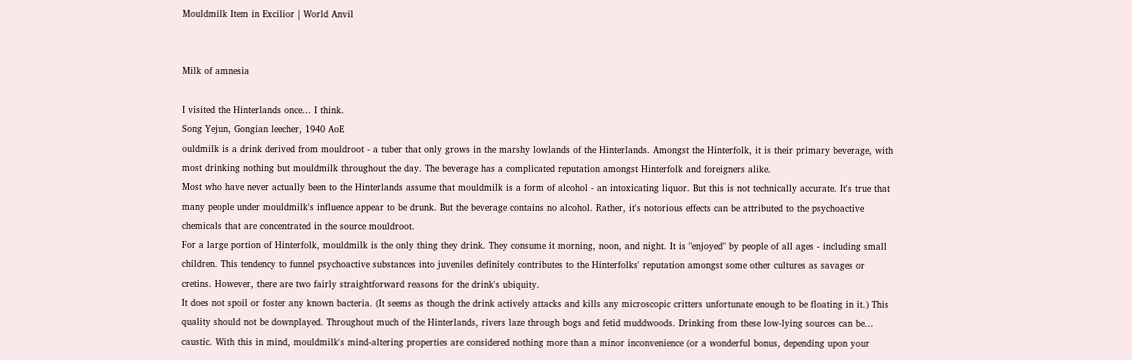Mouldmilk Item in Excilior | World Anvil


Milk of amnesia

I visited the Hinterlands once... I think.
Song Yejun, Gongian leecher, 1940 AoE
ouldmilk is a drink derived from mouldroot - a tuber that only grows in the marshy lowlands of the Hinterlands. Amongst the Hinterfolk, it is their primary beverage, with most drinking nothing but mouldmilk throughout the day. The beverage has a complicated reputation amongst Hinterfolk and foreigners alike.
Most who have never actually been to the Hinterlands assume that mouldmilk is a form of alcohol - an intoxicating liquor. But this is not technically accurate. It's true that many people under mouldmilk's influence appear to be drunk. But the beverage contains no alcohol. Rather, it's notorious effects can be attributed to the psychoactive chemicals that are concentrated in the source mouldroot.
For a large portion of Hinterfolk, mouldmilk is the only thing they drink. They consume it morning, noon, and night. It is "enjoyed" by people of all ages - including small children. This tendency to funnel psychoactive substances into juveniles definitely contributes to the Hinterfolks' reputation amongst some other cultures as savages or cretins. However, there are two fairly straightforward reasons for the drink's ubiquity.
It does not spoil or foster any known bacteria. (It seems as though the drink actively attacks and kills any microscopic critters unfortunate enough to be floating in it.) This quality should not be downplayed. Throughout much of the Hinterlands, rivers laze through bogs and fetid muddwoods. Drinking from these low-lying sources can be... caustic. With this in mind, mouldmilk's mind-altering properties are considered nothing more than a minor inconvenience (or a wonderful bonus, depending upon your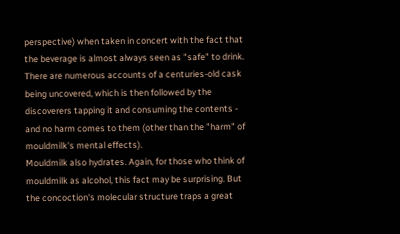perspective) when taken in concert with the fact that the beverage is almost always seen as "safe" to drink. There are numerous accounts of a centuries-old cask being uncovered, which is then followed by the discoverers tapping it and consuming the contents - and no harm comes to them (other than the "harm" of mouldmilk's mental effects).
Mouldmilk also hydrates. Again, for those who think of mouldmilk as alcohol, this fact may be surprising. But the concoction's molecular structure traps a great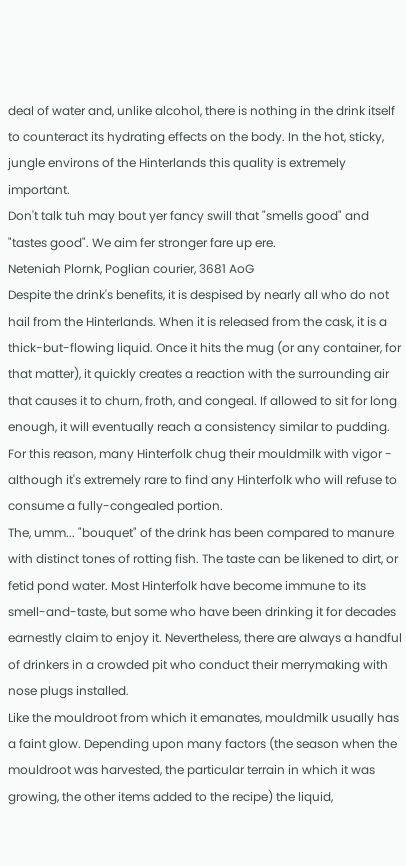deal of water and, unlike alcohol, there is nothing in the drink itself to counteract its hydrating effects on the body. In the hot, sticky, jungle environs of the Hinterlands this quality is extremely important.
Don't talk tuh may bout yer fancy swill that "smells good" and "tastes good". We aim fer stronger fare up ere.
Neteniah Plornk, Poglian courier, 3681 AoG
Despite the drink's benefits, it is despised by nearly all who do not hail from the Hinterlands. When it is released from the cask, it is a thick-but-flowing liquid. Once it hits the mug (or any container, for that matter), it quickly creates a reaction with the surrounding air that causes it to churn, froth, and congeal. If allowed to sit for long enough, it will eventually reach a consistency similar to pudding. For this reason, many Hinterfolk chug their mouldmilk with vigor - although it's extremely rare to find any Hinterfolk who will refuse to consume a fully-congealed portion.
The, umm... "bouquet" of the drink has been compared to manure with distinct tones of rotting fish. The taste can be likened to dirt, or fetid pond water. Most Hinterfolk have become immune to its smell-and-taste, but some who have been drinking it for decades earnestly claim to enjoy it. Nevertheless, there are always a handful of drinkers in a crowded pit who conduct their merrymaking with nose plugs installed.
Like the mouldroot from which it emanates, mouldmilk usually has a faint glow. Depending upon many factors (the season when the mouldroot was harvested, the particular terrain in which it was growing, the other items added to the recipe) the liquid,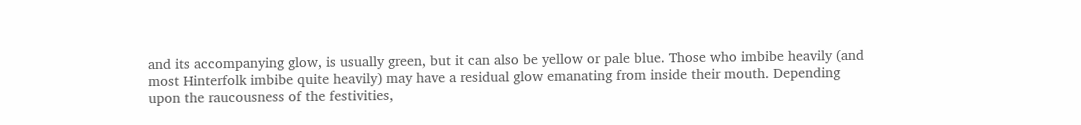and its accompanying glow, is usually green, but it can also be yellow or pale blue. Those who imbibe heavily (and most Hinterfolk imbibe quite heavily) may have a residual glow emanating from inside their mouth. Depending upon the raucousness of the festivities,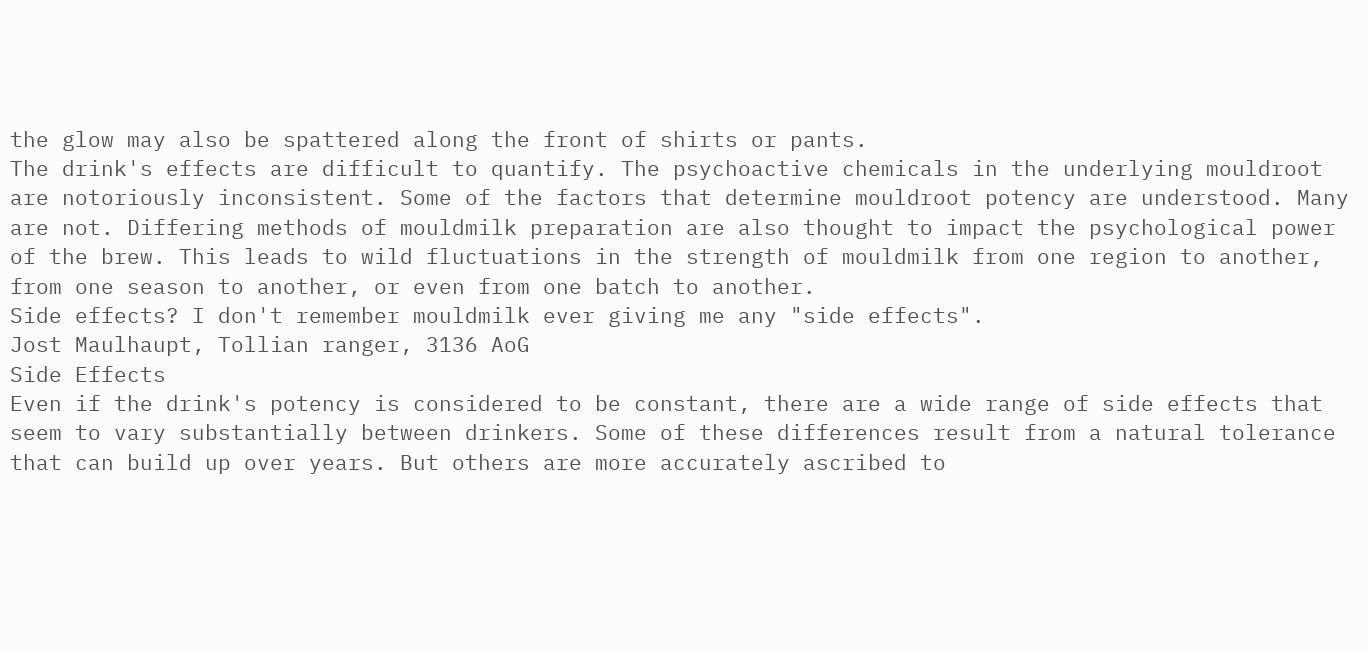the glow may also be spattered along the front of shirts or pants.
The drink's effects are difficult to quantify. The psychoactive chemicals in the underlying mouldroot are notoriously inconsistent. Some of the factors that determine mouldroot potency are understood. Many are not. Differing methods of mouldmilk preparation are also thought to impact the psychological power of the brew. This leads to wild fluctuations in the strength of mouldmilk from one region to another, from one season to another, or even from one batch to another.
Side effects? I don't remember mouldmilk ever giving me any "side effects".
Jost Maulhaupt, Tollian ranger, 3136 AoG
Side Effects
Even if the drink's potency is considered to be constant, there are a wide range of side effects that seem to vary substantially between drinkers. Some of these differences result from a natural tolerance that can build up over years. But others are more accurately ascribed to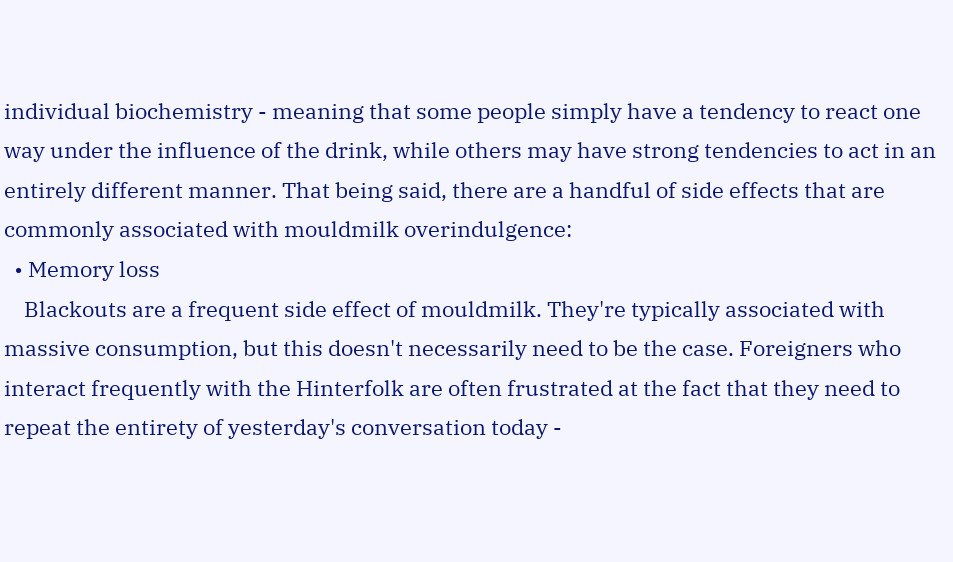individual biochemistry - meaning that some people simply have a tendency to react one way under the influence of the drink, while others may have strong tendencies to act in an entirely different manner. That being said, there are a handful of side effects that are commonly associated with mouldmilk overindulgence:
  • Memory loss
    Blackouts are a frequent side effect of mouldmilk. They're typically associated with massive consumption, but this doesn't necessarily need to be the case. Foreigners who interact frequently with the Hinterfolk are often frustrated at the fact that they need to repeat the entirety of yesterday's conversation today -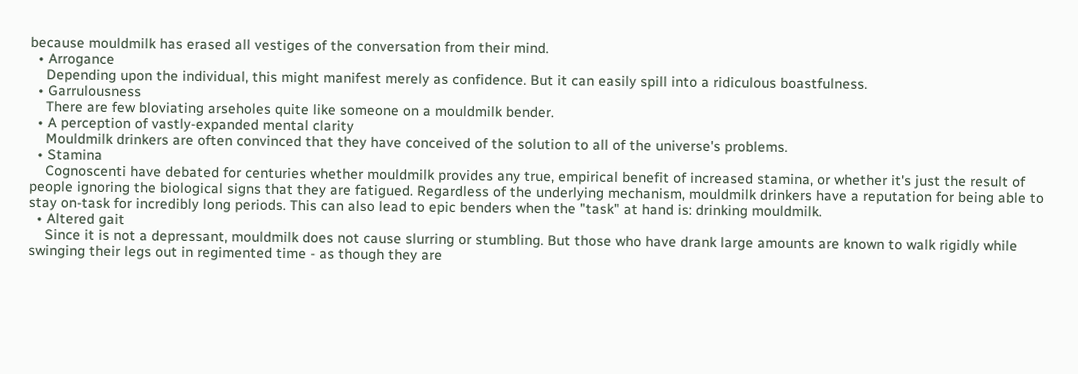because mouldmilk has erased all vestiges of the conversation from their mind.
  • Arrogance
    Depending upon the individual, this might manifest merely as confidence. But it can easily spill into a ridiculous boastfulness.
  • Garrulousness
    There are few bloviating arseholes quite like someone on a mouldmilk bender.
  • A perception of vastly-expanded mental clarity
    Mouldmilk drinkers are often convinced that they have conceived of the solution to all of the universe's problems.
  • Stamina
    Cognoscenti have debated for centuries whether mouldmilk provides any true, empirical benefit of increased stamina, or whether it's just the result of people ignoring the biological signs that they are fatigued. Regardless of the underlying mechanism, mouldmilk drinkers have a reputation for being able to stay on-task for incredibly long periods. This can also lead to epic benders when the "task" at hand is: drinking mouldmilk.
  • Altered gait
    Since it is not a depressant, mouldmilk does not cause slurring or stumbling. But those who have drank large amounts are known to walk rigidly while swinging their legs out in regimented time - as though they are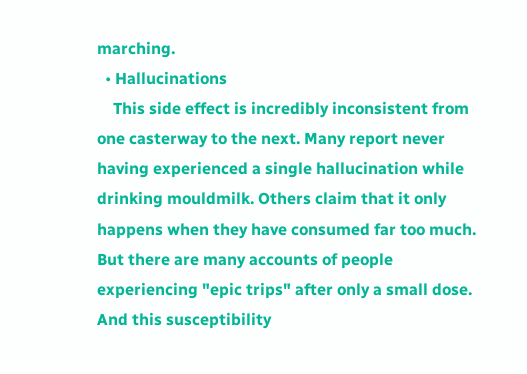marching.
  • Hallucinations
    This side effect is incredibly inconsistent from one casterway to the next. Many report never having experienced a single hallucination while drinking mouldmilk. Others claim that it only happens when they have consumed far too much. But there are many accounts of people experiencing "epic trips" after only a small dose. And this susceptibility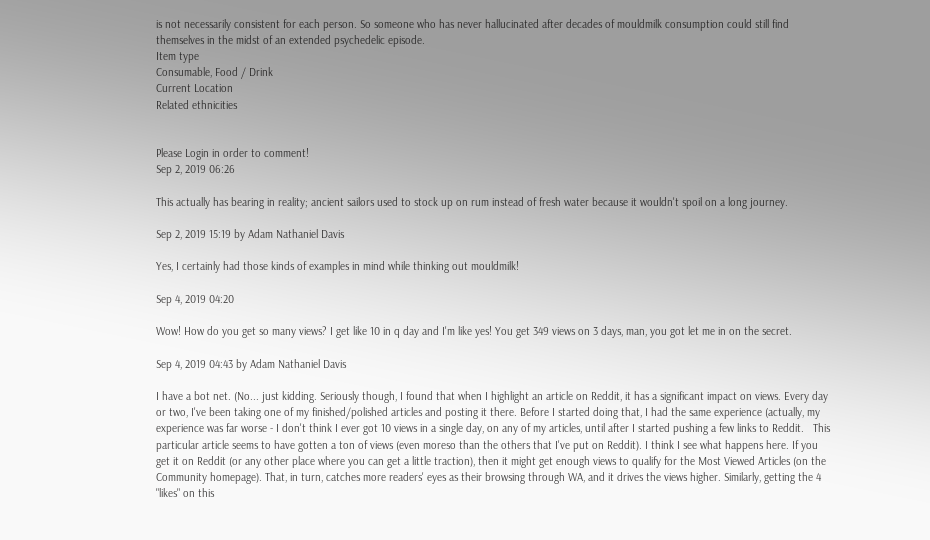is not necessarily consistent for each person. So someone who has never hallucinated after decades of mouldmilk consumption could still find themselves in the midst of an extended psychedelic episode.
Item type
Consumable, Food / Drink
Current Location
Related ethnicities


Please Login in order to comment!
Sep 2, 2019 06:26

This actually has bearing in reality; ancient sailors used to stock up on rum instead of fresh water because it wouldn't spoil on a long journey.

Sep 2, 2019 15:19 by Adam Nathaniel Davis

Yes, I certainly had those kinds of examples in mind while thinking out mouldmilk!

Sep 4, 2019 04:20

Wow! How do you get so many views? I get like 10 in q day and I'm like yes! You get 349 views on 3 days, man, you got let me in on the secret.

Sep 4, 2019 04:43 by Adam Nathaniel Davis

I have a bot net. (No... just kidding. Seriously though, I found that when I highlight an article on Reddit, it has a significant impact on views. Every day or two, I've been taking one of my finished/polished articles and posting it there. Before I started doing that, I had the same experience (actually, my experience was far worse - I don't think I ever got 10 views in a single day, on any of my articles, until after I started pushing a few links to Reddit.   This particular article seems to have gotten a ton of views (even moreso than the others that I've put on Reddit). I think I see what happens here. If you get it on Reddit (or any other place where you can get a little traction), then it might get enough views to qualify for the Most Viewed Articles (on the Community homepage). That, in turn, catches more readers' eyes as their browsing through WA, and it drives the views higher. Similarly, getting the 4 "likes" on this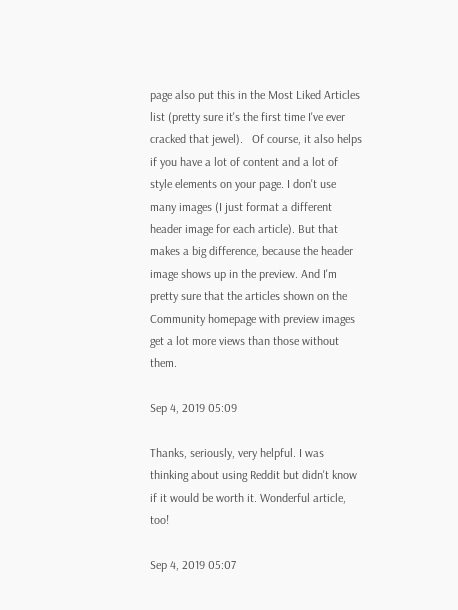page also put this in the Most Liked Articles list (pretty sure it's the first time I've ever cracked that jewel).   Of course, it also helps if you have a lot of content and a lot of style elements on your page. I don't use many images (I just format a different header image for each article). But that makes a big difference, because the header image shows up in the preview. And I'm pretty sure that the articles shown on the Community homepage with preview images get a lot more views than those without them.

Sep 4, 2019 05:09

Thanks, seriously, very helpful. I was thinking about using Reddit but didn't know if it would be worth it. Wonderful article, too!

Sep 4, 2019 05:07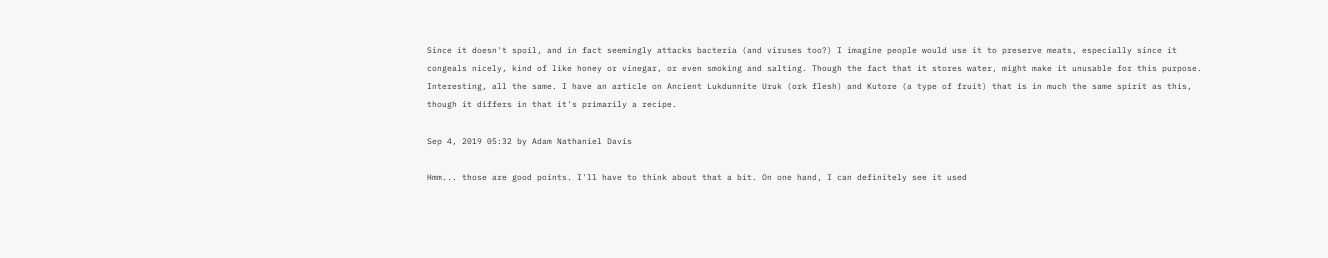Since it doesn't spoil, and in fact seemingly attacks bacteria (and viruses too?) I imagine people would use it to preserve meats, especially since it congeals nicely, kind of like honey or vinegar, or even smoking and salting. Though the fact that it stores water, might make it unusable for this purpose. Interesting, all the same. I have an article on Ancient Lukdunnite Uruk (ork flesh) and Kutore (a type of fruit) that is in much the same spirit as this, though it differs in that it's primarily a recipe.

Sep 4, 2019 05:32 by Adam Nathaniel Davis

Hmm... those are good points. I'll have to think about that a bit. On one hand, I can definitely see it used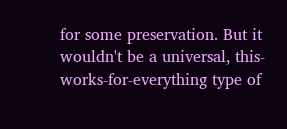for some preservation. But it wouldn't be a universal, this-works-for-everything type of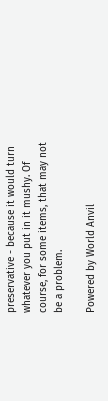preservative - because it would turn whatever you put in it mushy. Of course, for some items, that may not be a problem.

Powered by World Anvil